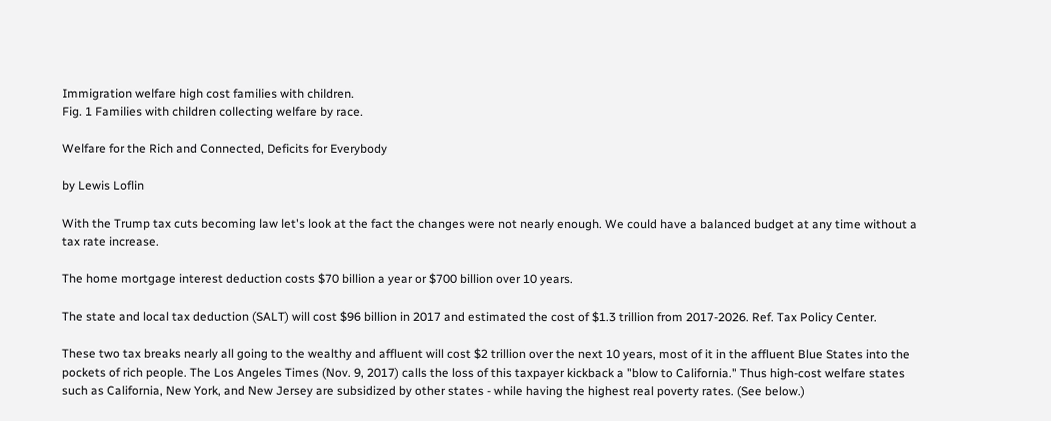Immigration welfare high cost families with children.
Fig. 1 Families with children collecting welfare by race.

Welfare for the Rich and Connected, Deficits for Everybody

by Lewis Loflin

With the Trump tax cuts becoming law let's look at the fact the changes were not nearly enough. We could have a balanced budget at any time without a tax rate increase.

The home mortgage interest deduction costs $70 billion a year or $700 billion over 10 years.

The state and local tax deduction (SALT) will cost $96 billion in 2017 and estimated the cost of $1.3 trillion from 2017-2026. Ref. Tax Policy Center.

These two tax breaks nearly all going to the wealthy and affluent will cost $2 trillion over the next 10 years, most of it in the affluent Blue States into the pockets of rich people. The Los Angeles Times (Nov. 9, 2017) calls the loss of this taxpayer kickback a "blow to California." Thus high-cost welfare states such as California, New York, and New Jersey are subsidized by other states - while having the highest real poverty rates. (See below.)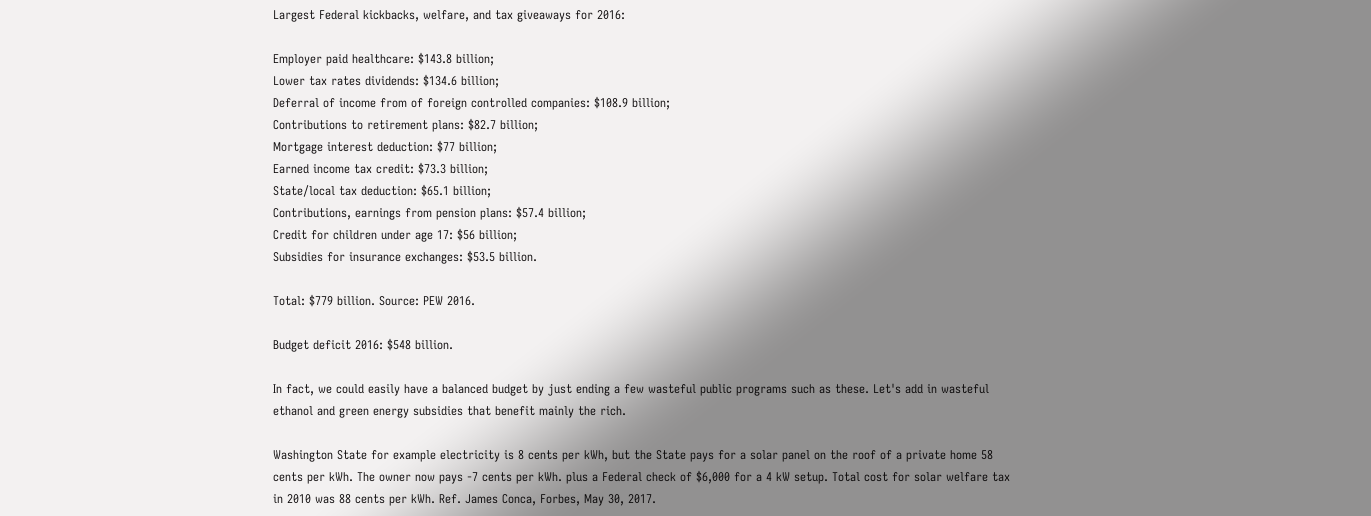Largest Federal kickbacks, welfare, and tax giveaways for 2016:

Employer paid healthcare: $143.8 billion;
Lower tax rates dividends: $134.6 billion;
Deferral of income from of foreign controlled companies: $108.9 billion;
Contributions to retirement plans: $82.7 billion;
Mortgage interest deduction: $77 billion;
Earned income tax credit: $73.3 billion;
State/local tax deduction: $65.1 billion;
Contributions, earnings from pension plans: $57.4 billion;
Credit for children under age 17: $56 billion;
Subsidies for insurance exchanges: $53.5 billion.

Total: $779 billion. Source: PEW 2016.

Budget deficit 2016: $548 billion.

In fact, we could easily have a balanced budget by just ending a few wasteful public programs such as these. Let's add in wasteful ethanol and green energy subsidies that benefit mainly the rich.

Washington State for example electricity is 8 cents per kWh, but the State pays for a solar panel on the roof of a private home 58 cents per kWh. The owner now pays -7 cents per kWh. plus a Federal check of $6,000 for a 4 kW setup. Total cost for solar welfare tax in 2010 was 88 cents per kWh. Ref. James Conca, Forbes, May 30, 2017.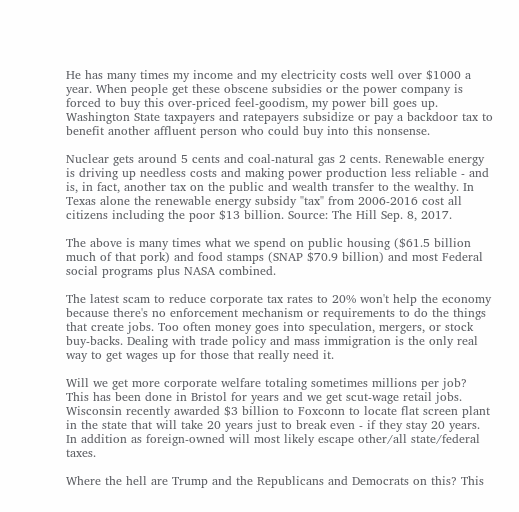He has many times my income and my electricity costs well over $1000 a year. When people get these obscene subsidies or the power company is forced to buy this over-priced feel-goodism, my power bill goes up. Washington State taxpayers and ratepayers subsidize or pay a backdoor tax to benefit another affluent person who could buy into this nonsense.

Nuclear gets around 5 cents and coal-natural gas 2 cents. Renewable energy is driving up needless costs and making power production less reliable - and is, in fact, another tax on the public and wealth transfer to the wealthy. In Texas alone the renewable energy subsidy "tax" from 2006-2016 cost all citizens including the poor $13 billion. Source: The Hill Sep. 8, 2017.

The above is many times what we spend on public housing ($61.5 billion much of that pork) and food stamps (SNAP $70.9 billion) and most Federal social programs plus NASA combined.

The latest scam to reduce corporate tax rates to 20% won't help the economy because there's no enforcement mechanism or requirements to do the things that create jobs. Too often money goes into speculation, mergers, or stock buy-backs. Dealing with trade policy and mass immigration is the only real way to get wages up for those that really need it.

Will we get more corporate welfare totaling sometimes millions per job? This has been done in Bristol for years and we get scut-wage retail jobs. Wisconsin recently awarded $3 billion to Foxconn to locate flat screen plant in the state that will take 20 years just to break even - if they stay 20 years. In addition as foreign-owned will most likely escape other/all state/federal taxes.

Where the hell are Trump and the Republicans and Democrats on this? This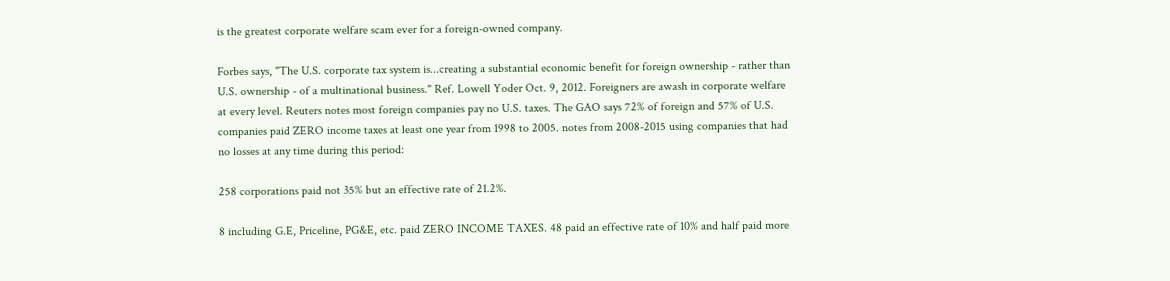is the greatest corporate welfare scam ever for a foreign-owned company.

Forbes says, "The U.S. corporate tax system is...creating a substantial economic benefit for foreign ownership - rather than U.S. ownership - of a multinational business." Ref. Lowell Yoder Oct. 9, 2012. Foreigners are awash in corporate welfare at every level. Reuters notes most foreign companies pay no U.S. taxes. The GAO says 72% of foreign and 57% of U.S. companies paid ZERO income taxes at least one year from 1998 to 2005. notes from 2008-2015 using companies that had no losses at any time during this period:

258 corporations paid not 35% but an effective rate of 21.2%.

8 including G.E, Priceline, PG&E, etc. paid ZERO INCOME TAXES. 48 paid an effective rate of 10% and half paid more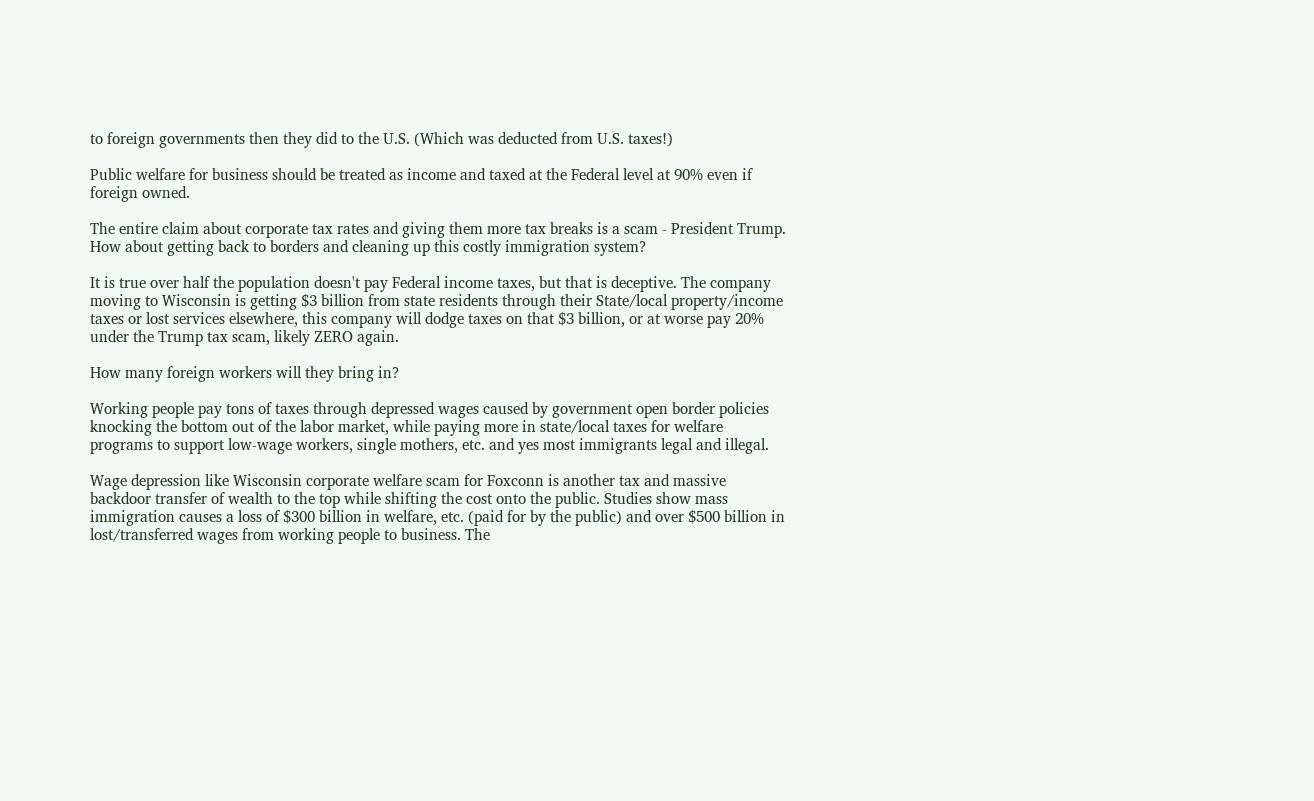to foreign governments then they did to the U.S. (Which was deducted from U.S. taxes!)

Public welfare for business should be treated as income and taxed at the Federal level at 90% even if foreign owned.

The entire claim about corporate tax rates and giving them more tax breaks is a scam - President Trump. How about getting back to borders and cleaning up this costly immigration system?

It is true over half the population doesn't pay Federal income taxes, but that is deceptive. The company moving to Wisconsin is getting $3 billion from state residents through their State/local property/income taxes or lost services elsewhere, this company will dodge taxes on that $3 billion, or at worse pay 20% under the Trump tax scam, likely ZERO again.

How many foreign workers will they bring in?

Working people pay tons of taxes through depressed wages caused by government open border policies knocking the bottom out of the labor market, while paying more in state/local taxes for welfare programs to support low-wage workers, single mothers, etc. and yes most immigrants legal and illegal.

Wage depression like Wisconsin corporate welfare scam for Foxconn is another tax and massive backdoor transfer of wealth to the top while shifting the cost onto the public. Studies show mass immigration causes a loss of $300 billion in welfare, etc. (paid for by the public) and over $500 billion in lost/transferred wages from working people to business. The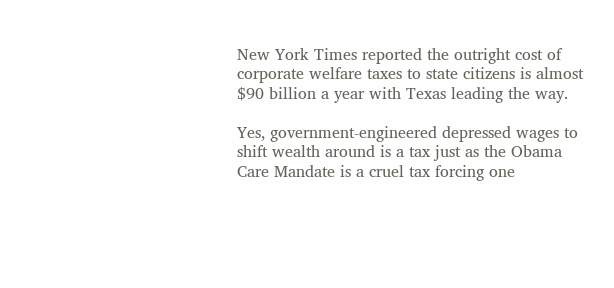New York Times reported the outright cost of corporate welfare taxes to state citizens is almost $90 billion a year with Texas leading the way.

Yes, government-engineered depressed wages to shift wealth around is a tax just as the Obama Care Mandate is a cruel tax forcing one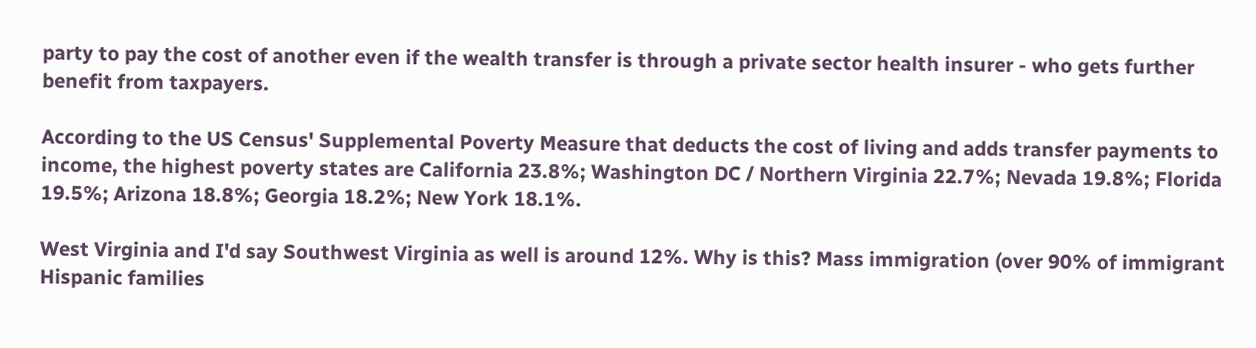party to pay the cost of another even if the wealth transfer is through a private sector health insurer - who gets further benefit from taxpayers.

According to the US Census' Supplemental Poverty Measure that deducts the cost of living and adds transfer payments to income, the highest poverty states are California 23.8%; Washington DC / Northern Virginia 22.7%; Nevada 19.8%; Florida 19.5%; Arizona 18.8%; Georgia 18.2%; New York 18.1%.

West Virginia and I'd say Southwest Virginia as well is around 12%. Why is this? Mass immigration (over 90% of immigrant Hispanic families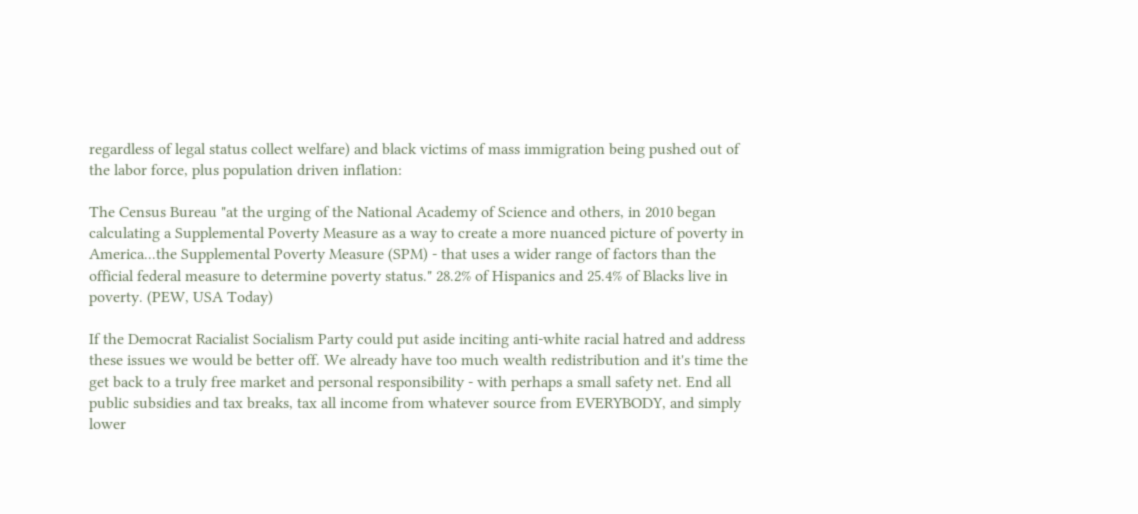regardless of legal status collect welfare) and black victims of mass immigration being pushed out of the labor force, plus population driven inflation:

The Census Bureau "at the urging of the National Academy of Science and others, in 2010 began calculating a Supplemental Poverty Measure as a way to create a more nuanced picture of poverty in America...the Supplemental Poverty Measure (SPM) - that uses a wider range of factors than the official federal measure to determine poverty status." 28.2% of Hispanics and 25.4% of Blacks live in poverty. (PEW, USA Today)

If the Democrat Racialist Socialism Party could put aside inciting anti-white racial hatred and address these issues we would be better off. We already have too much wealth redistribution and it's time the get back to a truly free market and personal responsibility - with perhaps a small safety net. End all public subsidies and tax breaks, tax all income from whatever source from EVERYBODY, and simply lower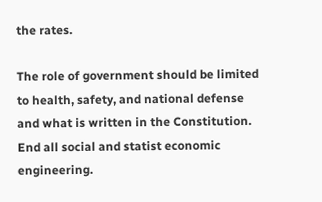the rates.

The role of government should be limited to health, safety, and national defense and what is written in the Constitution. End all social and statist economic engineering.